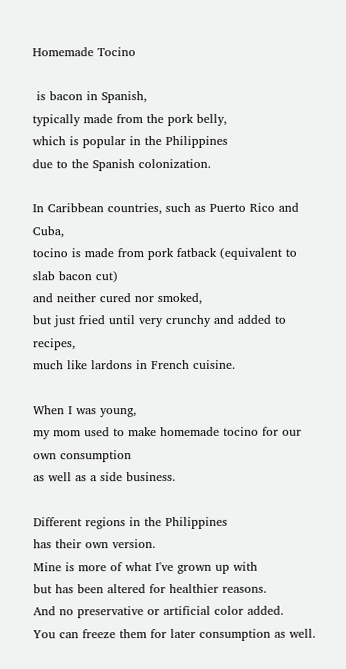Homemade Tocino

 is bacon in Spanish,
typically made from the pork belly,
which is popular in the Philippines
due to the Spanish colonization.

In Caribbean countries, such as Puerto Rico and Cuba,
tocino is made from pork fatback (equivalent to slab bacon cut)
and neither cured nor smoked,
but just fried until very crunchy and added to recipes,
much like lardons in French cuisine.

When I was young,
my mom used to make homemade tocino for our own consumption
as well as a side business.

Different regions in the Philippines
has their own version.
Mine is more of what I've grown up with
but has been altered for healthier reasons.
And no preservative or artificial color added.
You can freeze them for later consumption as well.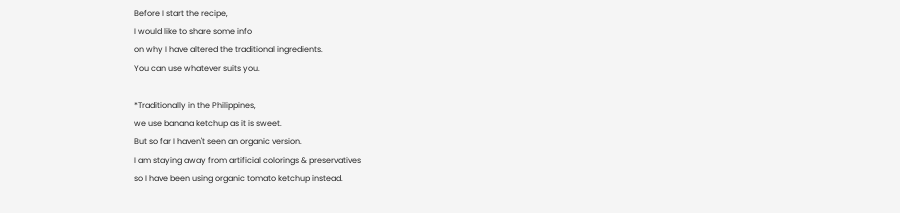Before I start the recipe,
I would like to share some info
on why I have altered the traditional ingredients.
You can use whatever suits you.

*Traditionally in the Philippines,
we use banana ketchup as it is sweet.
But so far I haven't seen an organic version.
I am staying away from artificial colorings & preservatives
so I have been using organic tomato ketchup instead.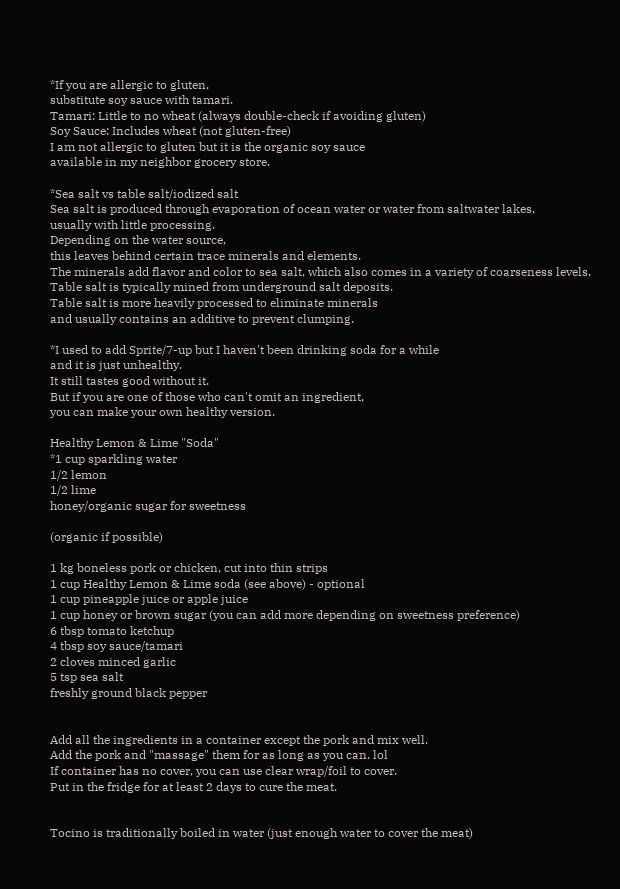*If you are allergic to gluten,
substitute soy sauce with tamari.
Tamari: Little to no wheat (always double-check if avoiding gluten)
Soy Sauce: Includes wheat (not gluten-free)
I am not allergic to gluten but it is the organic soy sauce
available in my neighbor grocery store.

*Sea salt vs table salt/iodized salt
Sea salt is produced through evaporation of ocean water or water from saltwater lakes,
usually with little processing.
Depending on the water source,
this leaves behind certain trace minerals and elements.
The minerals add flavor and color to sea salt, which also comes in a variety of coarseness levels.
Table salt is typically mined from underground salt deposits.
Table salt is more heavily processed to eliminate minerals
and usually contains an additive to prevent clumping.

*I used to add Sprite/7-up but I haven't been drinking soda for a while
and it is just unhealthy.
It still tastes good without it.
But if you are one of those who can't omit an ingredient,
you can make your own healthy version.

Healthy Lemon & Lime "Soda"
*1 cup sparkling water
1/2 lemon
1/2 lime
honey/organic sugar for sweetness

(organic if possible)

1 kg boneless pork or chicken, cut into thin strips
1 cup Healthy Lemon & Lime soda (see above) - optional
1 cup pineapple juice or apple juice
1 cup honey or brown sugar (you can add more depending on sweetness preference)
6 tbsp tomato ketchup
4 tbsp soy sauce/tamari
2 cloves minced garlic
5 tsp sea salt
freshly ground black pepper


Add all the ingredients in a container except the pork and mix well.
Add the pork and "massage" them for as long as you can. lol
If container has no cover, you can use clear wrap/foil to cover.
Put in the fridge for at least 2 days to cure the meat.


Tocino is traditionally boiled in water (just enough water to cover the meat)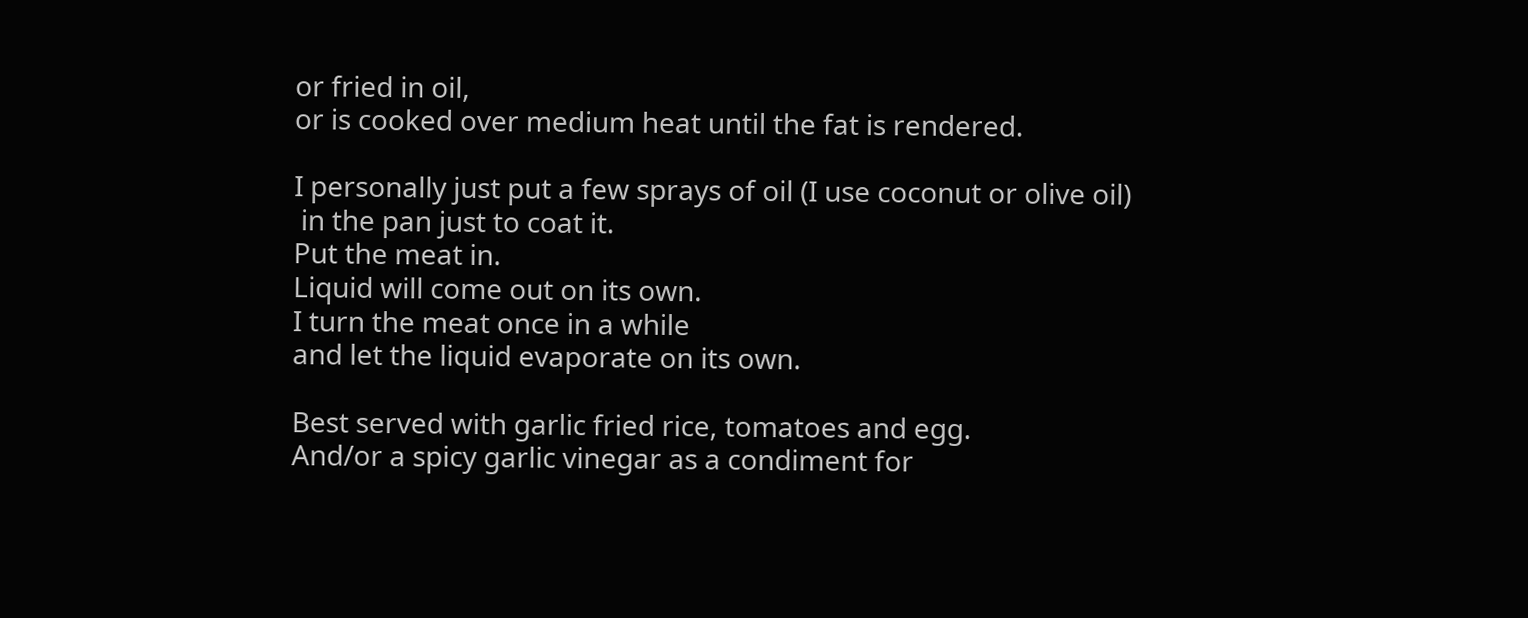or fried in oil,
or is cooked over medium heat until the fat is rendered.

I personally just put a few sprays of oil (I use coconut or olive oil)
 in the pan just to coat it.
Put the meat in.
Liquid will come out on its own.
I turn the meat once in a while
and let the liquid evaporate on its own.

Best served with garlic fried rice, tomatoes and egg.
And/or a spicy garlic vinegar as a condiment for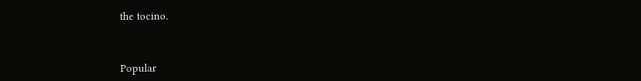the tocino.



Popular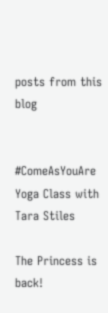posts from this blog


#ComeAsYouAre Yoga Class with Tara Stiles

The Princess is back!